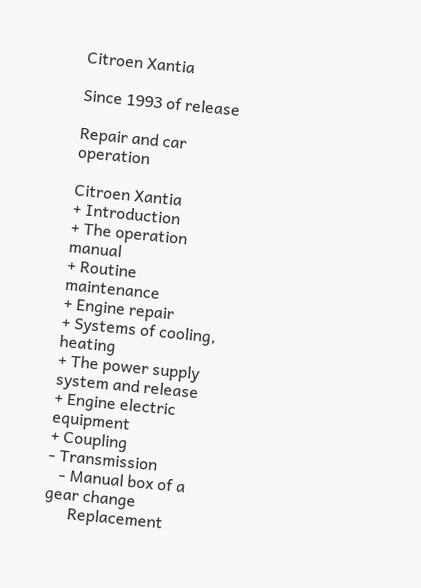Citroen Xantia

Since 1993 of release

Repair and car operation

Citroen Xantia
+ Introduction
+ The operation manual
+ Routine maintenance
+ Engine repair
+ Systems of cooling, heating
+ The power supply system and release
+ Engine electric equipment
+ Coupling
- Transmission
   - Manual box of a gear change
      Replacement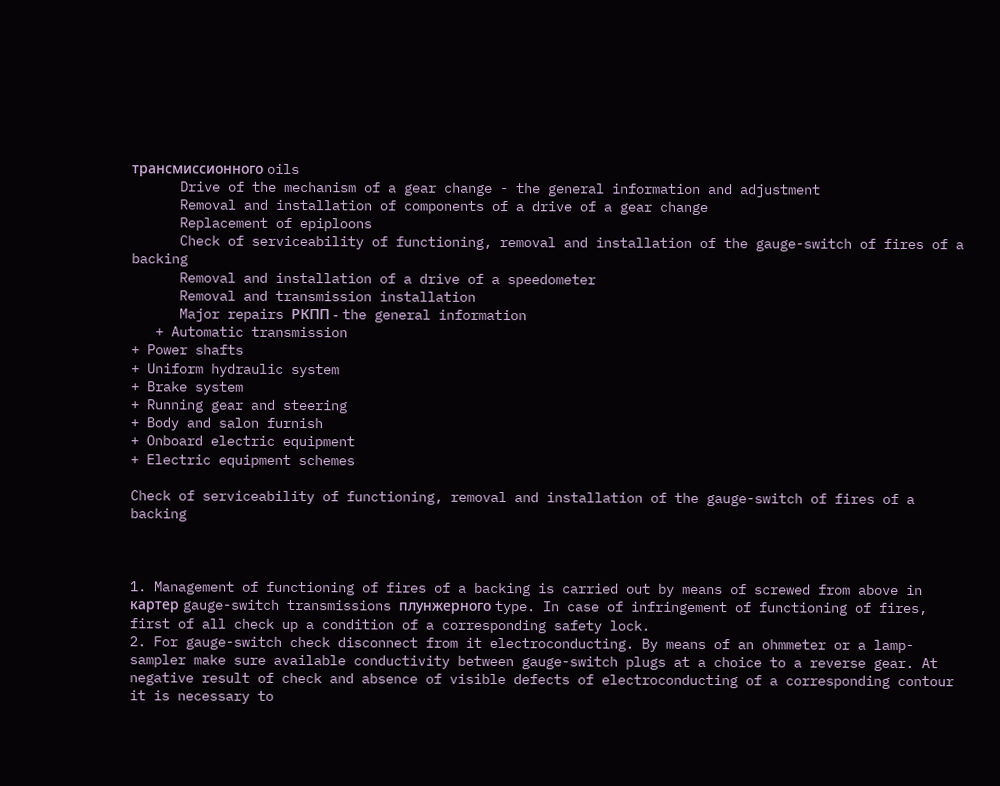трансмиссионного oils
      Drive of the mechanism of a gear change - the general information and adjustment
      Removal and installation of components of a drive of a gear change
      Replacement of epiploons
      Check of serviceability of functioning, removal and installation of the gauge-switch of fires of a backing
      Removal and installation of a drive of a speedometer
      Removal and transmission installation
      Major repairs РКПП - the general information
   + Automatic transmission
+ Power shafts
+ Uniform hydraulic system
+ Brake system
+ Running gear and steering
+ Body and salon furnish
+ Onboard electric equipment
+ Electric equipment schemes

Check of serviceability of functioning, removal and installation of the gauge-switch of fires of a backing



1. Management of functioning of fires of a backing is carried out by means of screwed from above in картер gauge-switch transmissions плунжерного type. In case of infringement of functioning of fires, first of all check up a condition of a corresponding safety lock.
2. For gauge-switch check disconnect from it electroconducting. By means of an ohmmeter or a lamp-sampler make sure available conductivity between gauge-switch plugs at a choice to a reverse gear. At negative result of check and absence of visible defects of electroconducting of a corresponding contour it is necessary to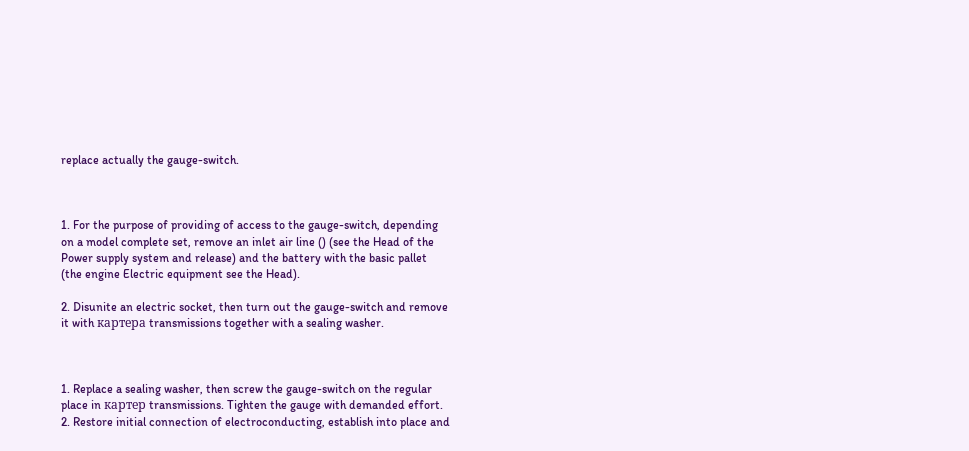replace actually the gauge-switch.



1. For the purpose of providing of access to the gauge-switch, depending on a model complete set, remove an inlet air line () (see the Head of the Power supply system and release) and the battery with the basic pallet (the engine Electric equipment see the Head).

2. Disunite an electric socket, then turn out the gauge-switch and remove it with картера transmissions together with a sealing washer.



1. Replace a sealing washer, then screw the gauge-switch on the regular place in картер transmissions. Tighten the gauge with demanded effort.
2. Restore initial connection of electroconducting, establish into place and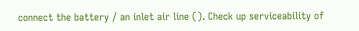connect the battery / an inlet air line (). Check up serviceability of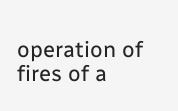operation of fires of a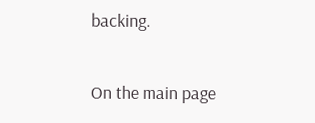backing.

On the main page